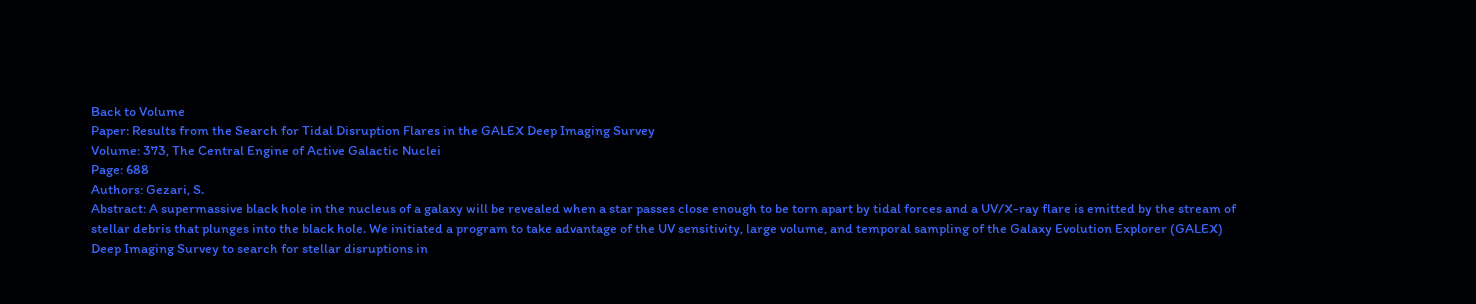Back to Volume
Paper: Results from the Search for Tidal Disruption Flares in the GALEX Deep Imaging Survey
Volume: 373, The Central Engine of Active Galactic Nuclei
Page: 688
Authors: Gezari, S.
Abstract: A supermassive black hole in the nucleus of a galaxy will be revealed when a star passes close enough to be torn apart by tidal forces and a UV/X-ray flare is emitted by the stream of stellar debris that plunges into the black hole. We initiated a program to take advantage of the UV sensitivity, large volume, and temporal sampling of the Galaxy Evolution Explorer (GALEX) Deep Imaging Survey to search for stellar disruptions in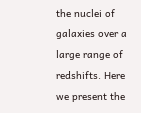the nuclei of galaxies over a large range of redshifts. Here we present the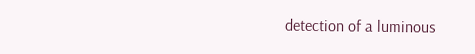detection of a luminous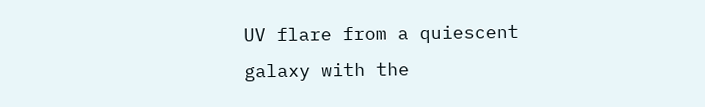UV flare from a quiescent galaxy with the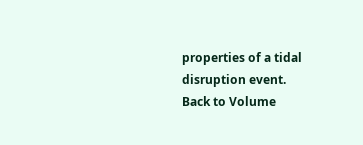properties of a tidal disruption event.
Back to Volume